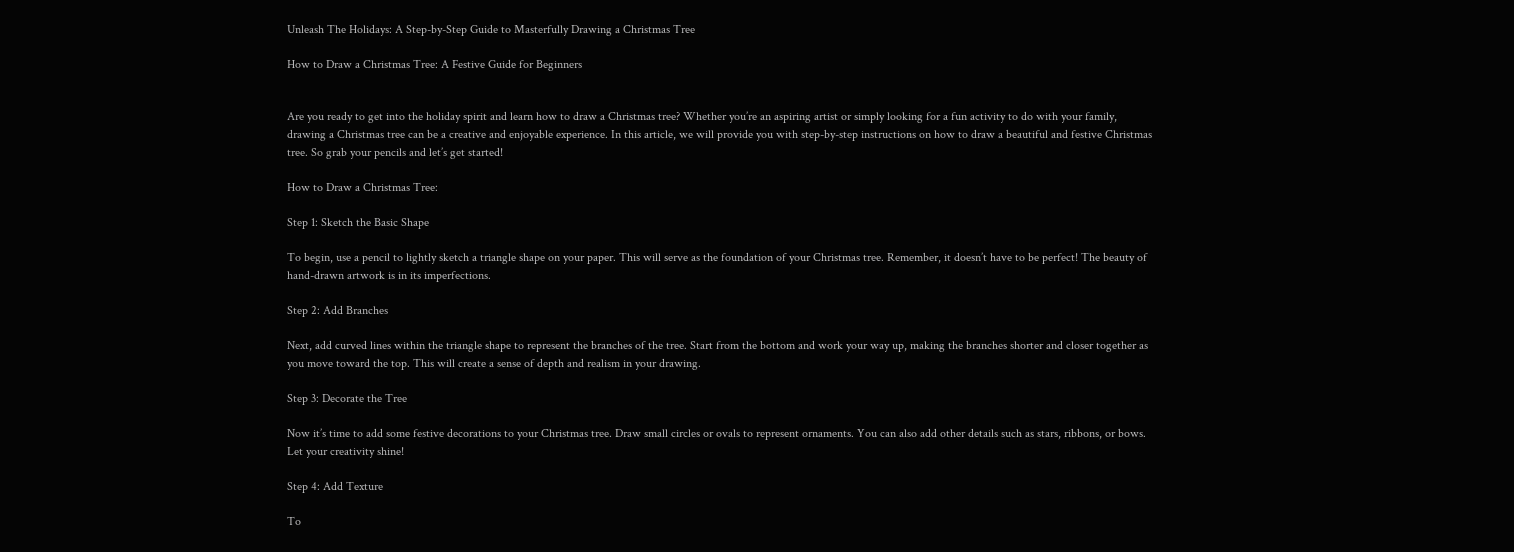Unleash The Holidays: A Step-by-Step Guide to Masterfully Drawing a Christmas Tree

How to Draw a Christmas Tree: A Festive Guide for Beginners


Are you ready to get into the holiday spirit and learn how to draw a Christmas tree? Whether you’re an aspiring artist or simply looking for a fun activity to do with your family, drawing a Christmas tree can be a creative and enjoyable experience. In this article, we will provide you with step-by-step instructions on how to draw a beautiful and festive Christmas tree. So grab your pencils and let’s get started!

How to Draw a Christmas Tree:

Step 1: Sketch the Basic Shape

To begin, use a pencil to lightly sketch a triangle shape on your paper. This will serve as the foundation of your Christmas tree. Remember, it doesn’t have to be perfect! The beauty of hand-drawn artwork is in its imperfections.

Step 2: Add Branches

Next, add curved lines within the triangle shape to represent the branches of the tree. Start from the bottom and work your way up, making the branches shorter and closer together as you move toward the top. This will create a sense of depth and realism in your drawing.

Step 3: Decorate the Tree

Now it’s time to add some festive decorations to your Christmas tree. Draw small circles or ovals to represent ornaments. You can also add other details such as stars, ribbons, or bows. Let your creativity shine!

Step 4: Add Texture

To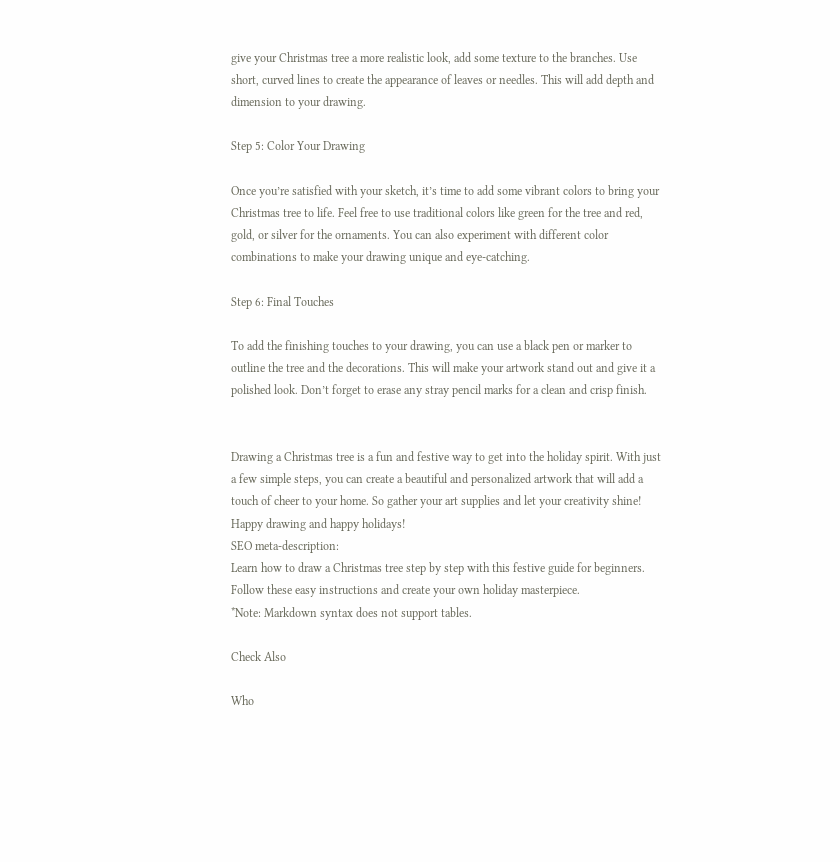give your Christmas tree a more realistic look, add some texture to the branches. Use short, curved lines to create the appearance of leaves or needles. This will add depth and dimension to your drawing.

Step 5: Color Your Drawing

Once you’re satisfied with your sketch, it’s time to add some vibrant colors to bring your Christmas tree to life. Feel free to use traditional colors like green for the tree and red, gold, or silver for the ornaments. You can also experiment with different color combinations to make your drawing unique and eye-catching.

Step 6: Final Touches

To add the finishing touches to your drawing, you can use a black pen or marker to outline the tree and the decorations. This will make your artwork stand out and give it a polished look. Don’t forget to erase any stray pencil marks for a clean and crisp finish.


Drawing a Christmas tree is a fun and festive way to get into the holiday spirit. With just a few simple steps, you can create a beautiful and personalized artwork that will add a touch of cheer to your home. So gather your art supplies and let your creativity shine! Happy drawing and happy holidays!
SEO meta-description:
Learn how to draw a Christmas tree step by step with this festive guide for beginners. Follow these easy instructions and create your own holiday masterpiece.
*Note: Markdown syntax does not support tables.

Check Also

Who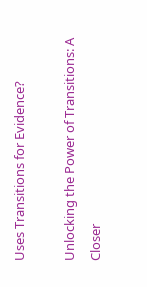Uses Transitions for Evidence?

Unlocking the Power of Transitions: A Closer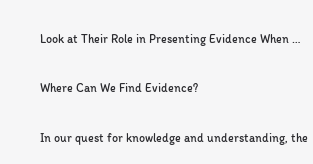Look at Their Role in Presenting Evidence When …

Where Can We Find Evidence?

In our quest for knowledge and understanding, the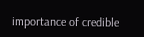importance of credible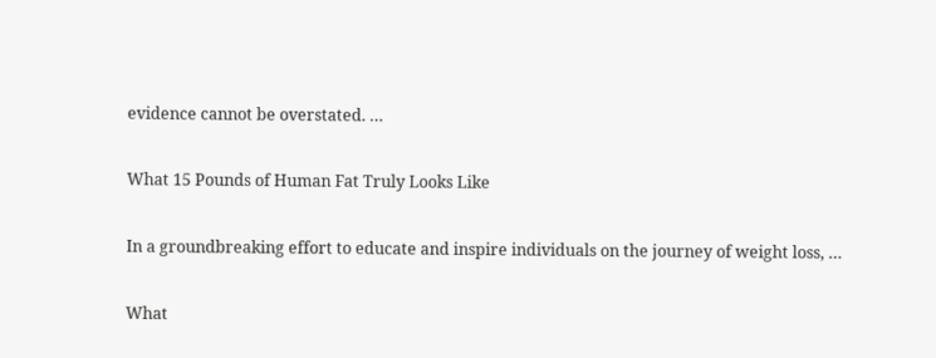evidence cannot be overstated. …

What 15 Pounds of Human Fat Truly Looks Like

In a groundbreaking effort to educate and inspire individuals on the journey of weight loss, …

What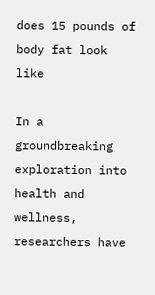does 15 pounds of body fat look like

In a groundbreaking exploration into health and wellness, researchers have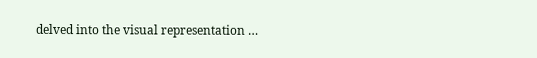delved into the visual representation …